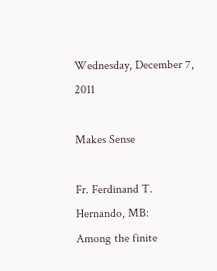Wednesday, December 7, 2011

Makes Sense

Fr. Ferdinand T. Hernando, MB:
Among the finite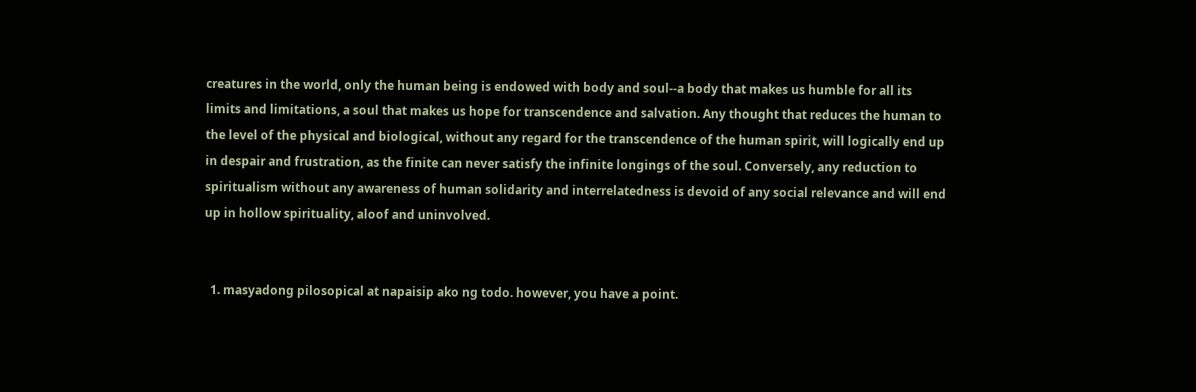creatures in the world, only the human being is endowed with body and soul--a body that makes us humble for all its limits and limitations, a soul that makes us hope for transcendence and salvation. Any thought that reduces the human to the level of the physical and biological, without any regard for the transcendence of the human spirit, will logically end up in despair and frustration, as the finite can never satisfy the infinite longings of the soul. Conversely, any reduction to spiritualism without any awareness of human solidarity and interrelatedness is devoid of any social relevance and will end up in hollow spirituality, aloof and uninvolved.


  1. masyadong pilosopical at napaisip ako ng todo. however, you have a point.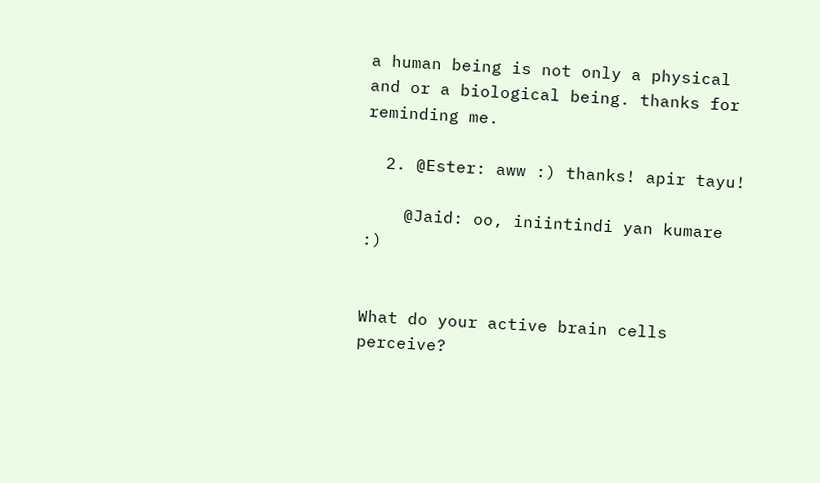a human being is not only a physical and or a biological being. thanks for reminding me.

  2. @Ester: aww :) thanks! apir tayu!

    @Jaid: oo, iniintindi yan kumare :)


What do your active brain cells perceive?